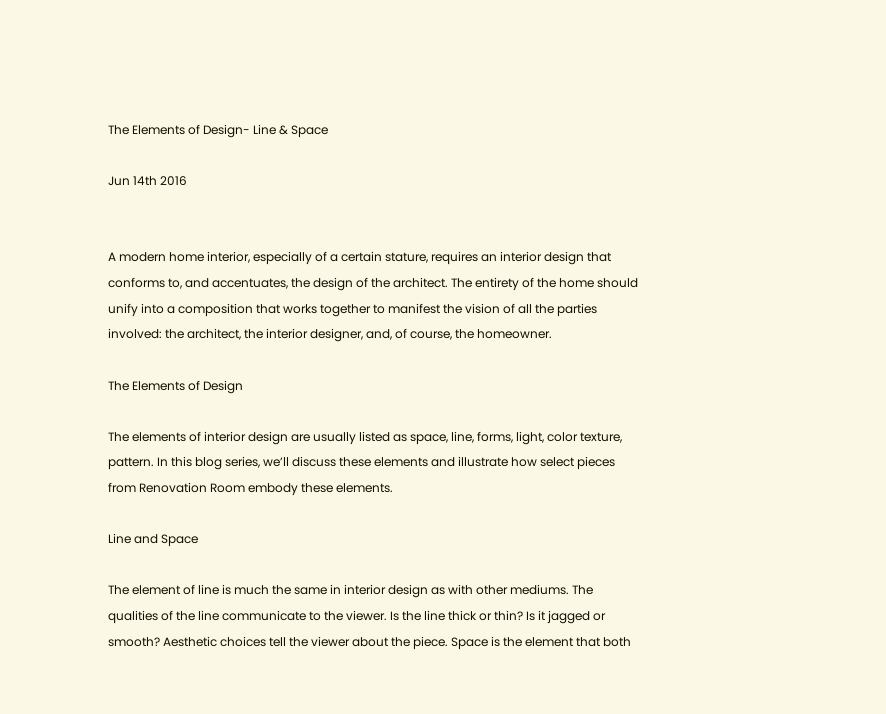The Elements of Design- Line & Space

Jun 14th 2016


A modern home interior, especially of a certain stature, requires an interior design that conforms to, and accentuates, the design of the architect. The entirety of the home should unify into a composition that works together to manifest the vision of all the parties involved: the architect, the interior designer, and, of course, the homeowner.

The Elements of Design

The elements of interior design are usually listed as space, line, forms, light, color texture, pattern. In this blog series, we’ll discuss these elements and illustrate how select pieces from Renovation Room embody these elements.

Line and Space

The element of line is much the same in interior design as with other mediums. The qualities of the line communicate to the viewer. Is the line thick or thin? Is it jagged or smooth? Aesthetic choices tell the viewer about the piece. Space is the element that both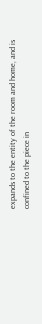expands to the entity of the room and home, and is confined to the piece in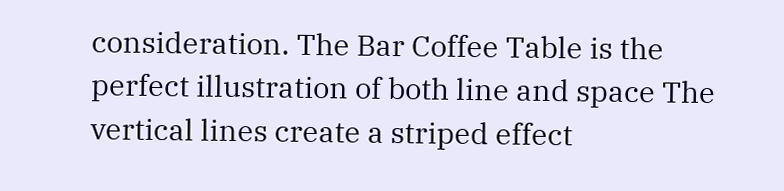consideration. The Bar Coffee Table is the perfect illustration of both line and space The vertical lines create a striped effect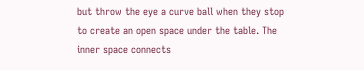but throw the eye a curve ball when they stop to create an open space under the table. The inner space connects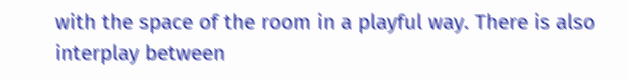with the space of the room in a playful way. There is also interplay between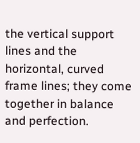the vertical support lines and the horizontal, curved frame lines; they come together in balance and perfection.